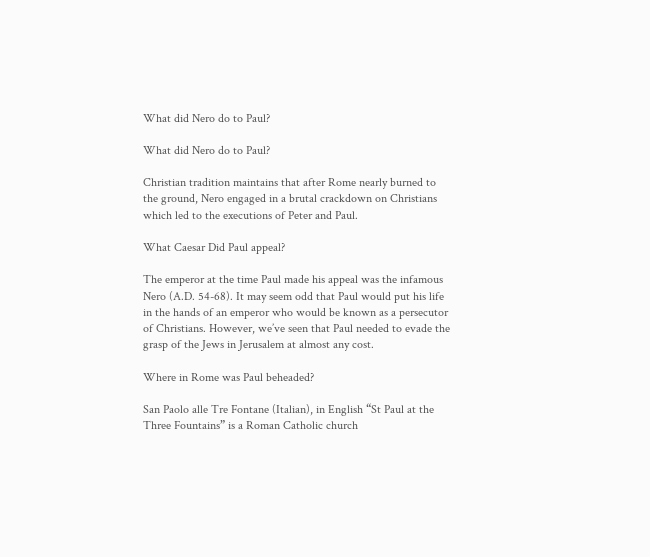What did Nero do to Paul?

What did Nero do to Paul?

Christian tradition maintains that after Rome nearly burned to the ground, Nero engaged in a brutal crackdown on Christians which led to the executions of Peter and Paul.

What Caesar Did Paul appeal?

The emperor at the time Paul made his appeal was the infamous Nero (A.D. 54-68). It may seem odd that Paul would put his life in the hands of an emperor who would be known as a persecutor of Christians. However, we’ve seen that Paul needed to evade the grasp of the Jews in Jerusalem at almost any cost.

Where in Rome was Paul beheaded?

San Paolo alle Tre Fontane (Italian), in English “St Paul at the Three Fountains” is a Roman Catholic church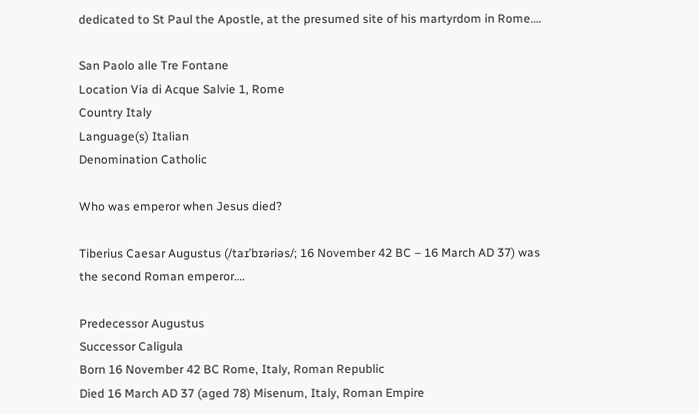dedicated to St Paul the Apostle, at the presumed site of his martyrdom in Rome….

San Paolo alle Tre Fontane
Location Via di Acque Salvie 1, Rome
Country Italy
Language(s) Italian
Denomination Catholic

Who was emperor when Jesus died?

Tiberius Caesar Augustus (/taɪˈbɪəriəs/; 16 November 42 BC – 16 March AD 37) was the second Roman emperor….

Predecessor Augustus
Successor Caligula
Born 16 November 42 BC Rome, Italy, Roman Republic
Died 16 March AD 37 (aged 78) Misenum, Italy, Roman Empire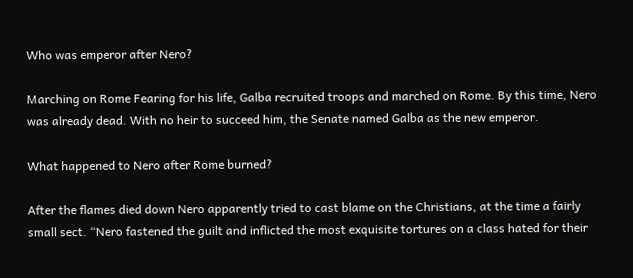Who was emperor after Nero?

Marching on Rome Fearing for his life, Galba recruited troops and marched on Rome. By this time, Nero was already dead. With no heir to succeed him, the Senate named Galba as the new emperor.

What happened to Nero after Rome burned?

After the flames died down Nero apparently tried to cast blame on the Christians, at the time a fairly small sect. “Nero fastened the guilt and inflicted the most exquisite tortures on a class hated for their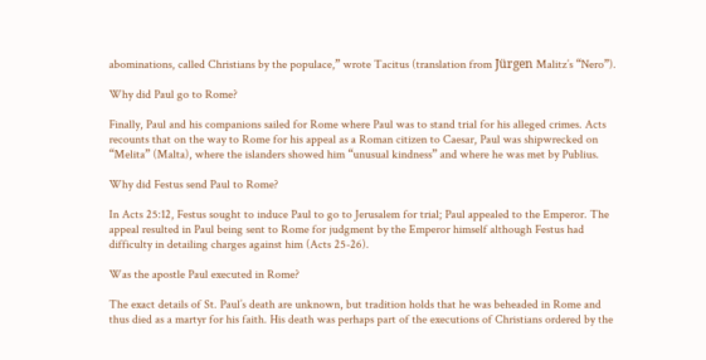abominations, called Christians by the populace,” wrote Tacitus (translation from Jürgen Malitz’s “Nero”).

Why did Paul go to Rome?

Finally, Paul and his companions sailed for Rome where Paul was to stand trial for his alleged crimes. Acts recounts that on the way to Rome for his appeal as a Roman citizen to Caesar, Paul was shipwrecked on “Melita” (Malta), where the islanders showed him “unusual kindness” and where he was met by Publius.

Why did Festus send Paul to Rome?

In Acts 25:12, Festus sought to induce Paul to go to Jerusalem for trial; Paul appealed to the Emperor. The appeal resulted in Paul being sent to Rome for judgment by the Emperor himself although Festus had difficulty in detailing charges against him (Acts 25-26).

Was the apostle Paul executed in Rome?

The exact details of St. Paul’s death are unknown, but tradition holds that he was beheaded in Rome and thus died as a martyr for his faith. His death was perhaps part of the executions of Christians ordered by the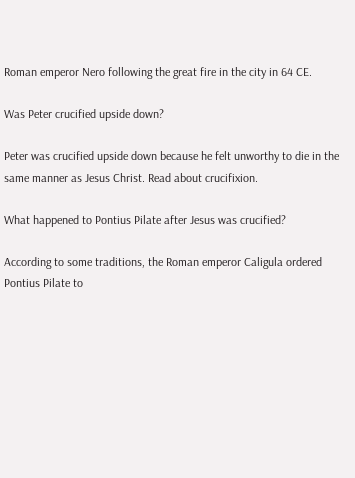Roman emperor Nero following the great fire in the city in 64 CE.

Was Peter crucified upside down?

Peter was crucified upside down because he felt unworthy to die in the same manner as Jesus Christ. Read about crucifixion.

What happened to Pontius Pilate after Jesus was crucified?

According to some traditions, the Roman emperor Caligula ordered Pontius Pilate to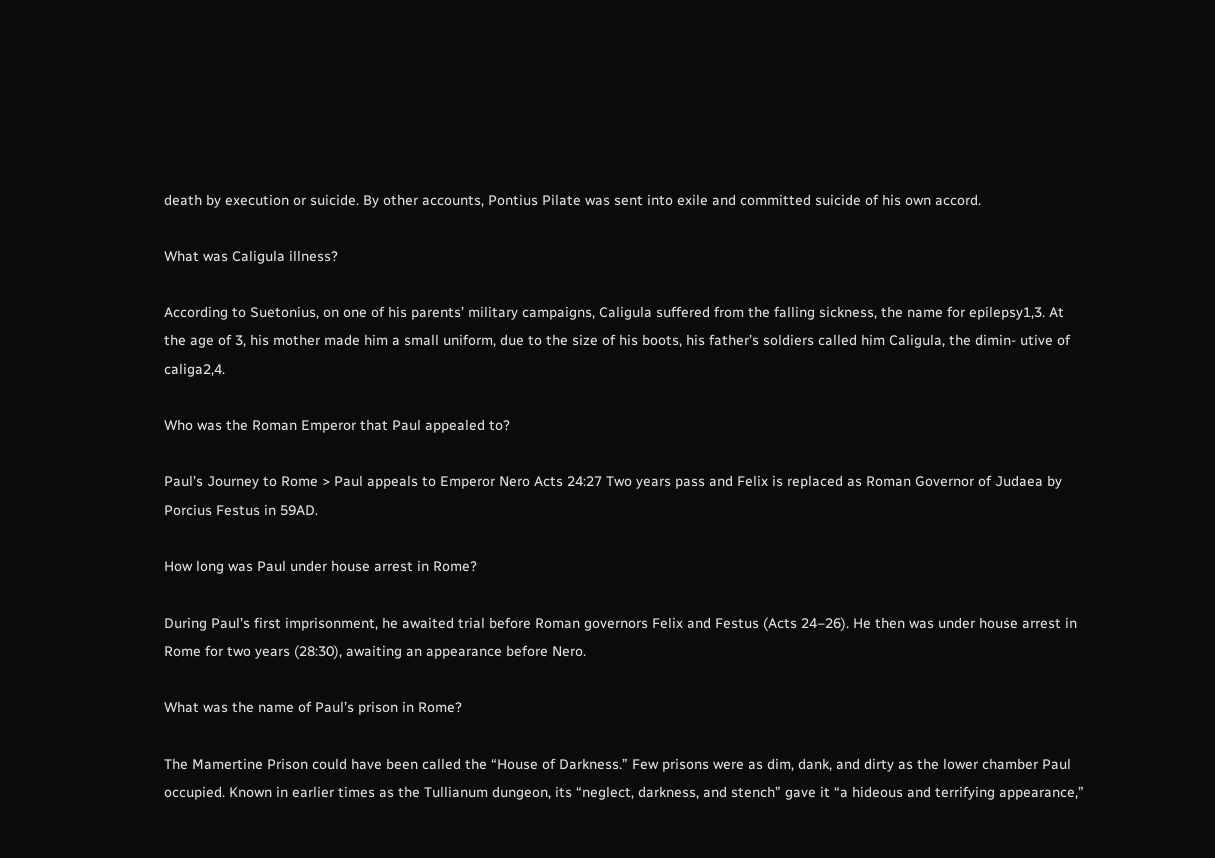death by execution or suicide. By other accounts, Pontius Pilate was sent into exile and committed suicide of his own accord.

What was Caligula illness?

According to Suetonius, on one of his parents’ military campaigns, Caligula suffered from the falling sickness, the name for epilepsy1,3. At the age of 3, his mother made him a small uniform, due to the size of his boots, his father’s soldiers called him Caligula, the dimin- utive of caliga2,4.

Who was the Roman Emperor that Paul appealed to?

Paul’s Journey to Rome > Paul appeals to Emperor Nero Acts 24:27 Two years pass and Felix is replaced as Roman Governor of Judaea by Porcius Festus in 59AD.

How long was Paul under house arrest in Rome?

During Paul’s first imprisonment, he awaited trial before Roman governors Felix and Festus (Acts 24–26). He then was under house arrest in Rome for two years (28:30), awaiting an appearance before Nero.

What was the name of Paul’s prison in Rome?

The Mamertine Prison could have been called the “House of Darkness.” Few prisons were as dim, dank, and dirty as the lower chamber Paul occupied. Known in earlier times as the Tullianum dungeon, its “neglect, darkness, and stench” gave it “a hideous and terrifying appearance,”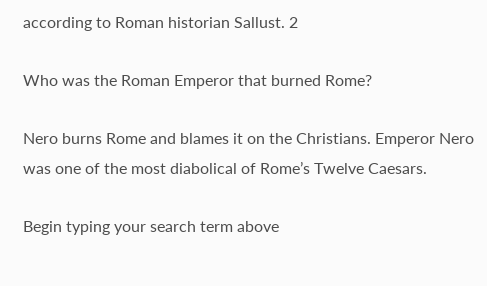according to Roman historian Sallust. 2

Who was the Roman Emperor that burned Rome?

Nero burns Rome and blames it on the Christians. Emperor Nero was one of the most diabolical of Rome’s Twelve Caesars.

Begin typing your search term above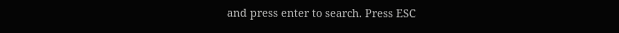and press enter to search. Press ESC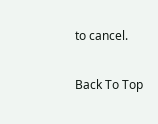to cancel.

Back To Top